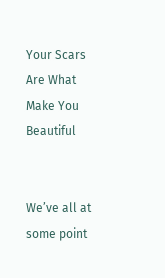Your Scars Are What Make You Beautiful


We’ve all at some point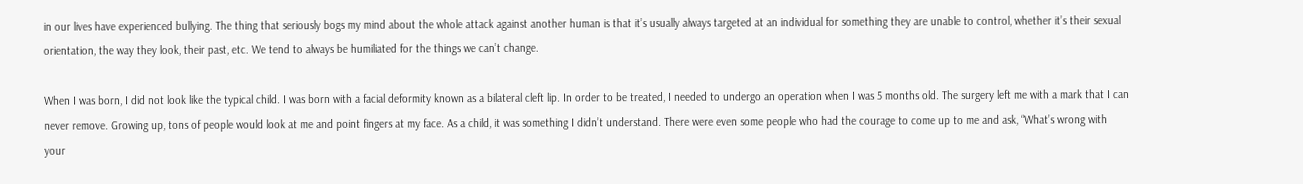in our lives have experienced bullying. The thing that seriously bogs my mind about the whole attack against another human is that it’s usually always targeted at an individual for something they are unable to control, whether it’s their sexual orientation, the way they look, their past, etc. We tend to always be humiliated for the things we can’t change.

When I was born, I did not look like the typical child. I was born with a facial deformity known as a bilateral cleft lip. In order to be treated, I needed to undergo an operation when I was 5 months old. The surgery left me with a mark that I can never remove. Growing up, tons of people would look at me and point fingers at my face. As a child, it was something I didn’t understand. There were even some people who had the courage to come up to me and ask, “What’s wrong with your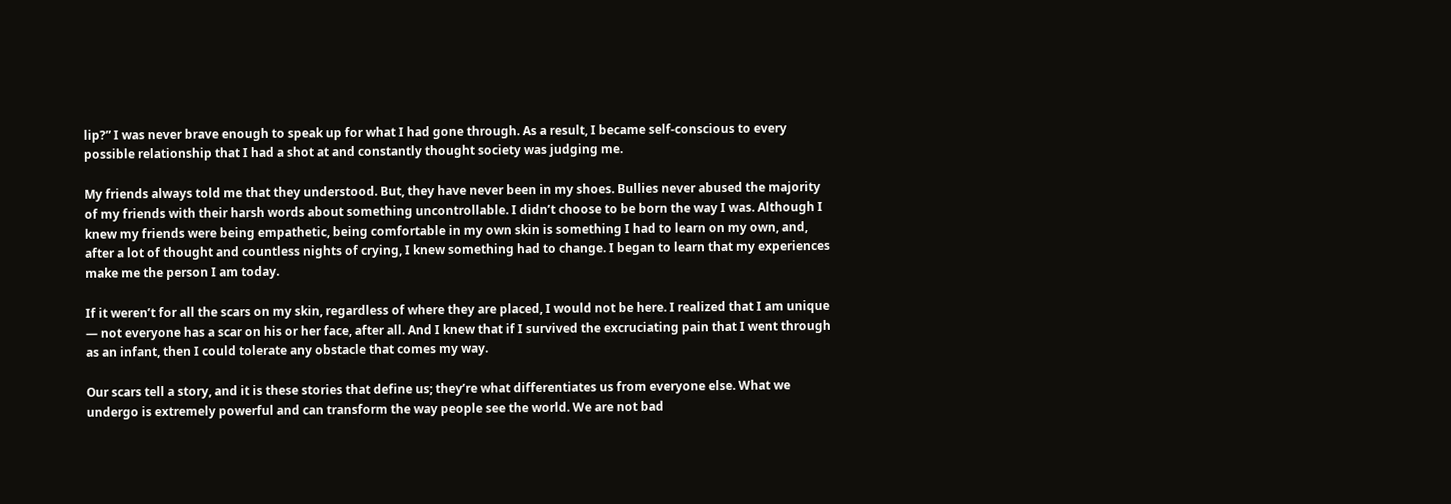lip?” I was never brave enough to speak up for what I had gone through. As a result, I became self-conscious to every possible relationship that I had a shot at and constantly thought society was judging me.

My friends always told me that they understood. But, they have never been in my shoes. Bullies never abused the majority of my friends with their harsh words about something uncontrollable. I didn’t choose to be born the way I was. Although I knew my friends were being empathetic, being comfortable in my own skin is something I had to learn on my own, and, after a lot of thought and countless nights of crying, I knew something had to change. I began to learn that my experiences make me the person I am today.

If it weren’t for all the scars on my skin, regardless of where they are placed, I would not be here. I realized that I am unique — not everyone has a scar on his or her face, after all. And I knew that if I survived the excruciating pain that I went through as an infant, then I could tolerate any obstacle that comes my way.

Our scars tell a story, and it is these stories that define us; they’re what differentiates us from everyone else. What we undergo is extremely powerful and can transform the way people see the world. We are not bad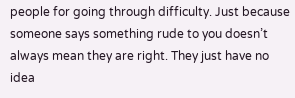people for going through difficulty. Just because someone says something rude to you doesn’t always mean they are right. They just have no idea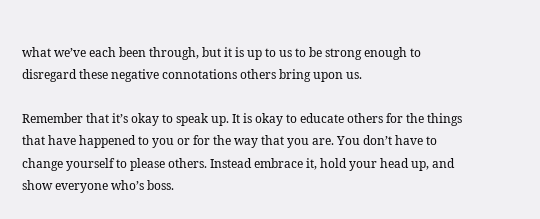what we’ve each been through, but it is up to us to be strong enough to disregard these negative connotations others bring upon us.

Remember that it’s okay to speak up. It is okay to educate others for the things that have happened to you or for the way that you are. You don’t have to change yourself to please others. Instead embrace it, hold your head up, and show everyone who’s boss.